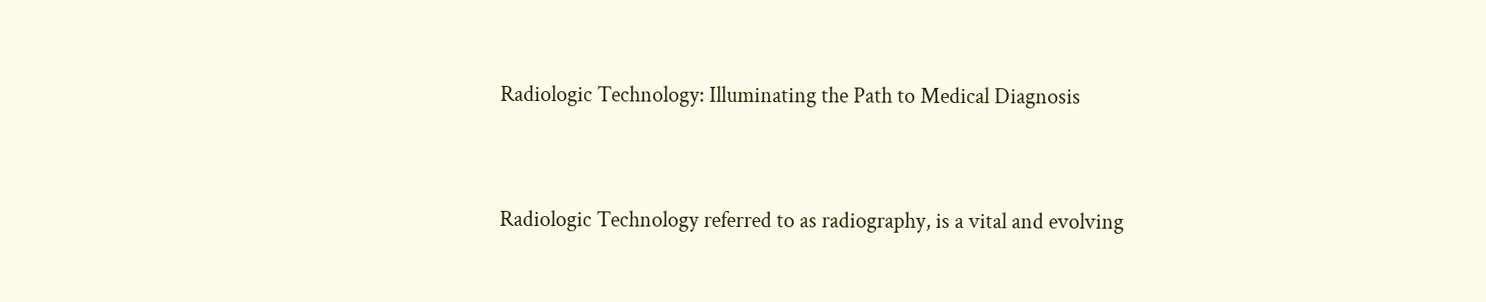Radiologic Technology: Illuminating the Path to Medical Diagnosis


Radiologic Technology referred to as radiography, is a vital and evolving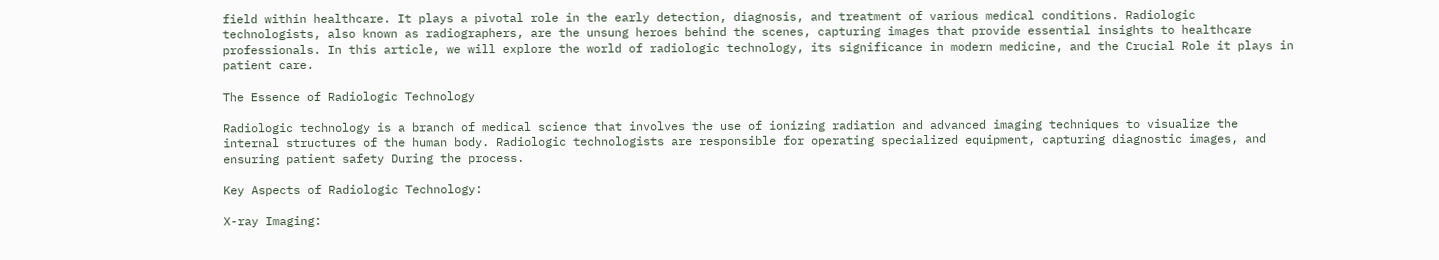field within healthcare. It plays a pivotal role in the early detection, diagnosis, and treatment of various medical conditions. Radiologic technologists, also known as radiographers, are the unsung heroes behind the scenes, capturing images that provide essential insights to healthcare professionals. In this article, we will explore the world of radiologic technology, its significance in modern medicine, and the Crucial Role it plays in patient care.

The Essence of Radiologic Technology

Radiologic technology is a branch of medical science that involves the use of ionizing radiation and advanced imaging techniques to visualize the internal structures of the human body. Radiologic technologists are responsible for operating specialized equipment, capturing diagnostic images, and ensuring patient safety During the process.

Key Aspects of Radiologic Technology:

X-ray Imaging: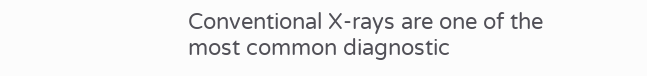Conventional X-rays are one of the most common diagnostic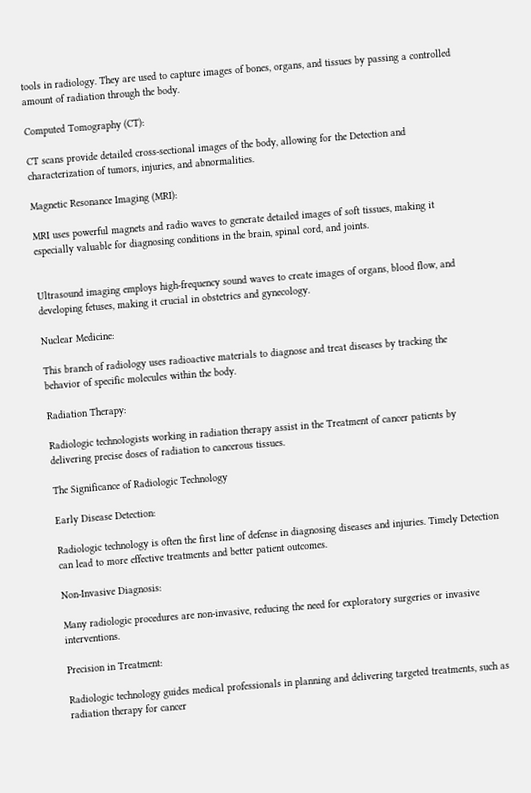tools in radiology. They are used to capture images of bones, organs, and tissues by passing a controlled amount of radiation through the body.

Computed Tomography (CT):

CT scans provide detailed cross-sectional images of the body, allowing for the Detection and characterization of tumors, injuries, and abnormalities.

Magnetic Resonance Imaging (MRI):

MRI uses powerful magnets and radio waves to generate detailed images of soft tissues, making it especially valuable for diagnosing conditions in the brain, spinal cord, and joints.


Ultrasound imaging employs high-frequency sound waves to create images of organs, blood flow, and developing fetuses, making it crucial in obstetrics and gynecology.

Nuclear Medicine:

This branch of radiology uses radioactive materials to diagnose and treat diseases by tracking the behavior of specific molecules within the body.

Radiation Therapy:

Radiologic technologists working in radiation therapy assist in the Treatment of cancer patients by delivering precise doses of radiation to cancerous tissues.

The Significance of Radiologic Technology

Early Disease Detection:

Radiologic technology is often the first line of defense in diagnosing diseases and injuries. Timely Detection can lead to more effective treatments and better patient outcomes.

Non-Invasive Diagnosis:

Many radiologic procedures are non-invasive, reducing the need for exploratory surgeries or invasive interventions.

Precision in Treatment:

Radiologic technology guides medical professionals in planning and delivering targeted treatments, such as radiation therapy for cancer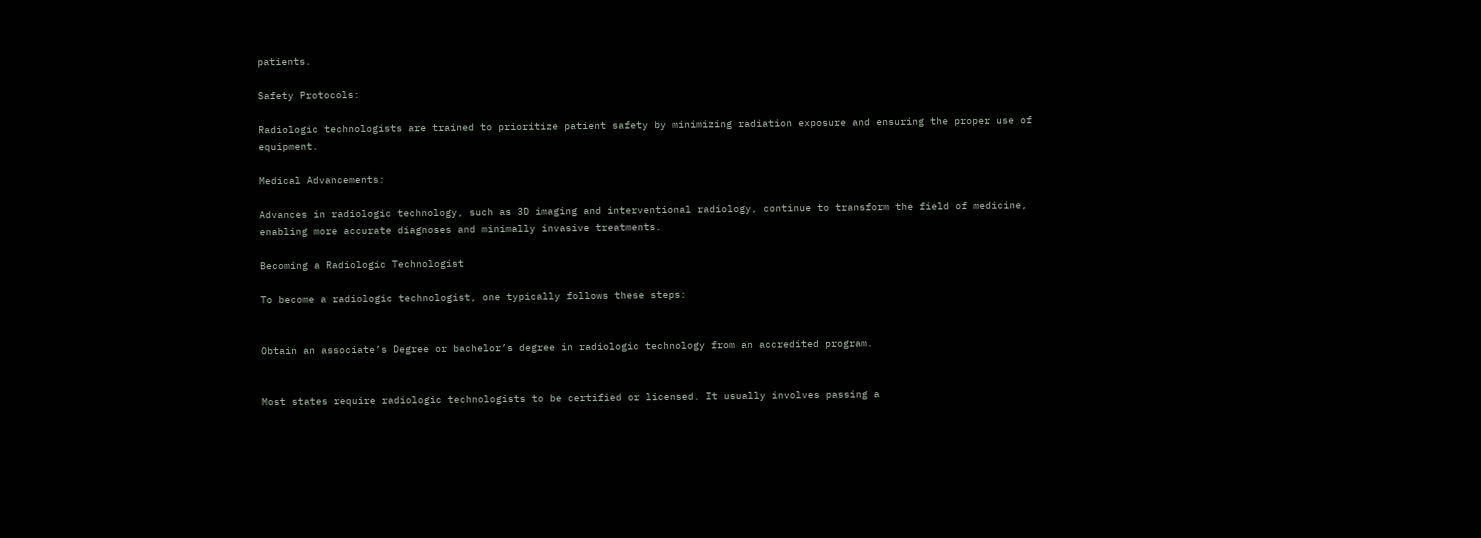patients.

Safety Protocols:

Radiologic technologists are trained to prioritize patient safety by minimizing radiation exposure and ensuring the proper use of equipment.

Medical Advancements:

Advances in radiologic technology, such as 3D imaging and interventional radiology, continue to transform the field of medicine, enabling more accurate diagnoses and minimally invasive treatments.

Becoming a Radiologic Technologist

To become a radiologic technologist, one typically follows these steps:


Obtain an associate’s Degree or bachelor’s degree in radiologic technology from an accredited program.


Most states require radiologic technologists to be certified or licensed. It usually involves passing a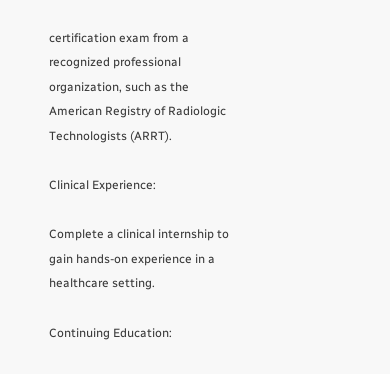certification exam from a recognized professional organization, such as the American Registry of Radiologic Technologists (ARRT).

Clinical Experience:

Complete a clinical internship to gain hands-on experience in a healthcare setting.

Continuing Education: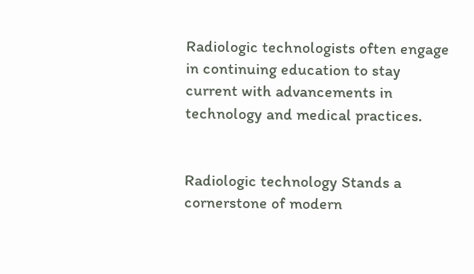Radiologic technologists often engage in continuing education to stay current with advancements in technology and medical practices.


Radiologic technology Stands a cornerstone of modern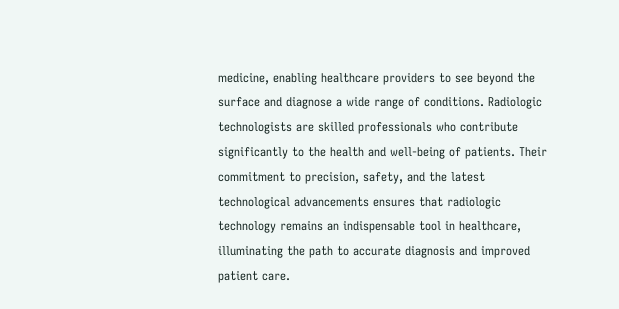medicine, enabling healthcare providers to see beyond the surface and diagnose a wide range of conditions. Radiologic technologists are skilled professionals who contribute significantly to the health and well-being of patients. Their commitment to precision, safety, and the latest technological advancements ensures that radiologic technology remains an indispensable tool in healthcare, illuminating the path to accurate diagnosis and improved patient care.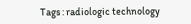Tags : radiologic technology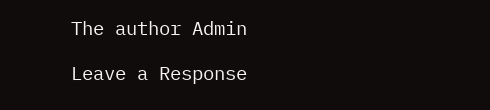The author Admin

Leave a Response